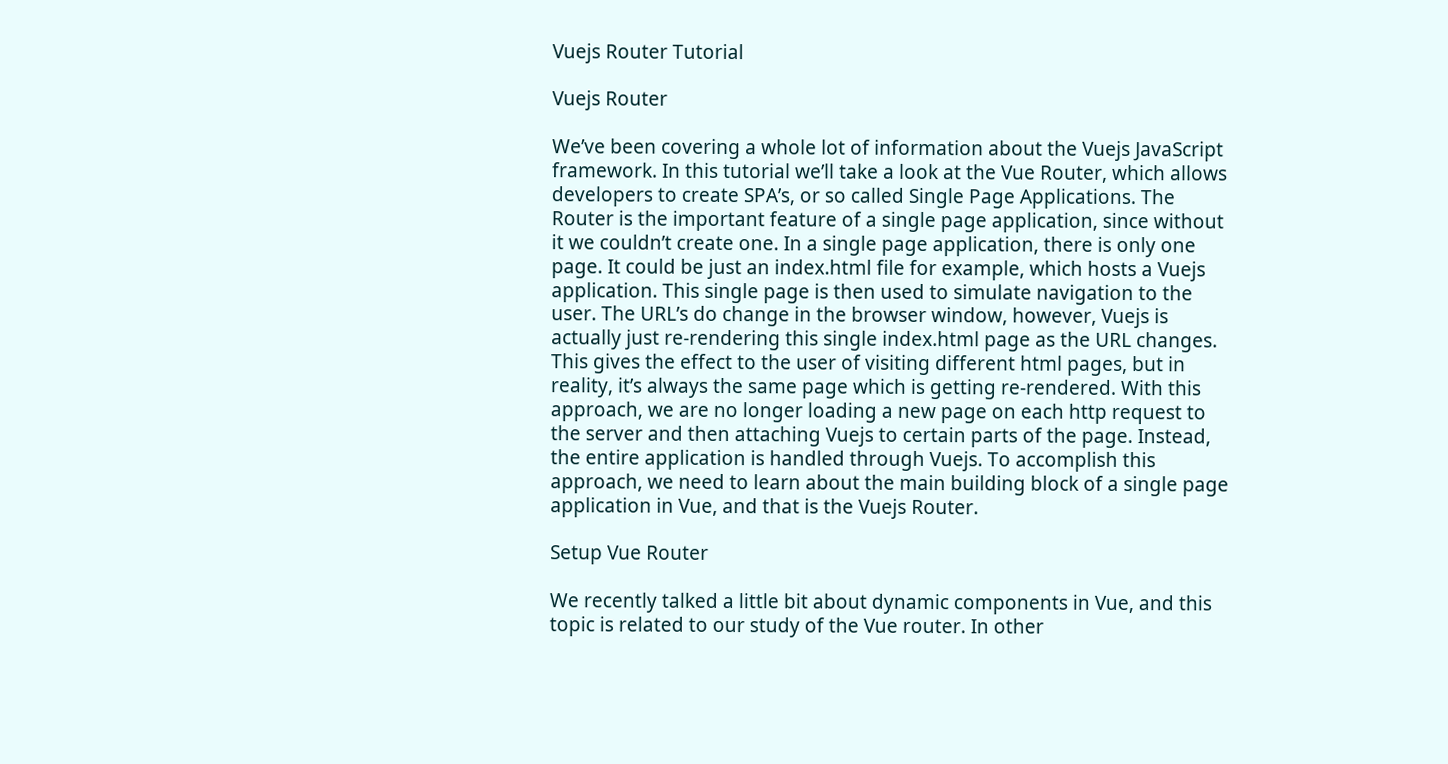Vuejs Router Tutorial

Vuejs Router

We’ve been covering a whole lot of information about the Vuejs JavaScript framework. In this tutorial we’ll take a look at the Vue Router, which allows developers to create SPA’s, or so called Single Page Applications. The Router is the important feature of a single page application, since without it we couldn’t create one. In a single page application, there is only one page. It could be just an index.html file for example, which hosts a Vuejs application. This single page is then used to simulate navigation to the user. The URL’s do change in the browser window, however, Vuejs is actually just re-rendering this single index.html page as the URL changes. This gives the effect to the user of visiting different html pages, but in reality, it’s always the same page which is getting re-rendered. With this approach, we are no longer loading a new page on each http request to the server and then attaching Vuejs to certain parts of the page. Instead, the entire application is handled through Vuejs. To accomplish this approach, we need to learn about the main building block of a single page application in Vue, and that is the Vuejs Router.

Setup Vue Router

We recently talked a little bit about dynamic components in Vue, and this topic is related to our study of the Vue router. In other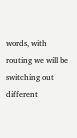words, with routing we will be switching out different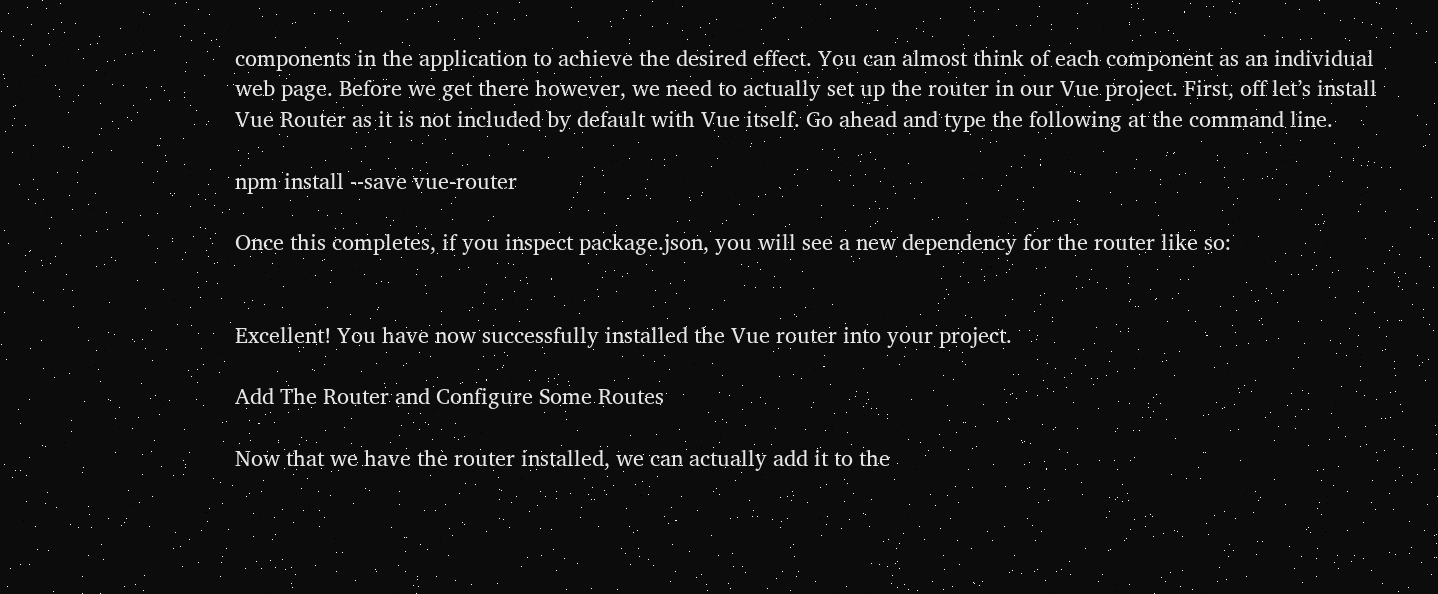components in the application to achieve the desired effect. You can almost think of each component as an individual web page. Before we get there however, we need to actually set up the router in our Vue project. First, off let’s install Vue Router as it is not included by default with Vue itself. Go ahead and type the following at the command line.

npm install --save vue-router

Once this completes, if you inspect package.json, you will see a new dependency for the router like so:


Excellent! You have now successfully installed the Vue router into your project.

Add The Router and Configure Some Routes

Now that we have the router installed, we can actually add it to the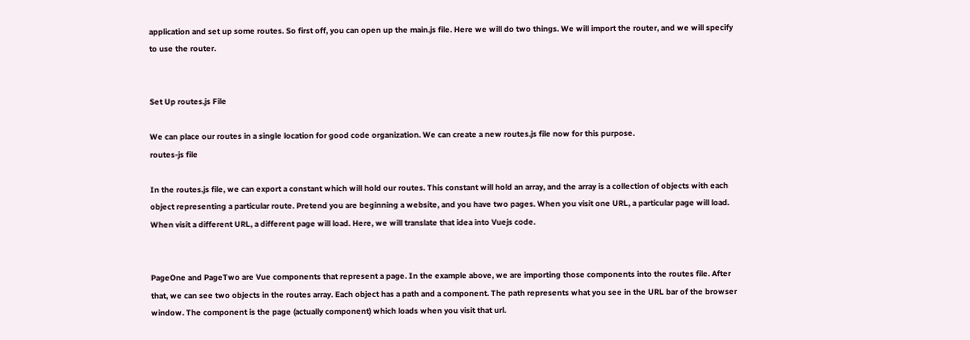application and set up some routes. So first off, you can open up the main.js file. Here we will do two things. We will import the router, and we will specify to use the router.


Set Up routes.js File

We can place our routes in a single location for good code organization. We can create a new routes.js file now for this purpose.
routes-js file

In the routes.js file, we can export a constant which will hold our routes. This constant will hold an array, and the array is a collection of objects with each object representing a particular route. Pretend you are beginning a website, and you have two pages. When you visit one URL, a particular page will load. When visit a different URL, a different page will load. Here, we will translate that idea into Vuejs code.


PageOne and PageTwo are Vue components that represent a page. In the example above, we are importing those components into the routes file. After that, we can see two objects in the routes array. Each object has a path and a component. The path represents what you see in the URL bar of the browser window. The component is the page (actually component) which loads when you visit that url.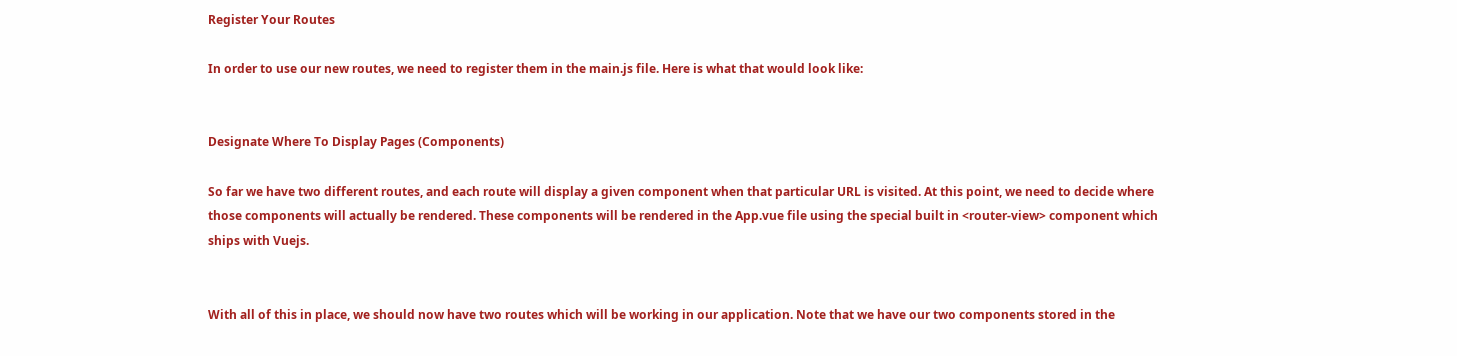Register Your Routes

In order to use our new routes, we need to register them in the main.js file. Here is what that would look like:


Designate Where To Display Pages (Components)

So far we have two different routes, and each route will display a given component when that particular URL is visited. At this point, we need to decide where those components will actually be rendered. These components will be rendered in the App.vue file using the special built in <router-view> component which ships with Vuejs.


With all of this in place, we should now have two routes which will be working in our application. Note that we have our two components stored in the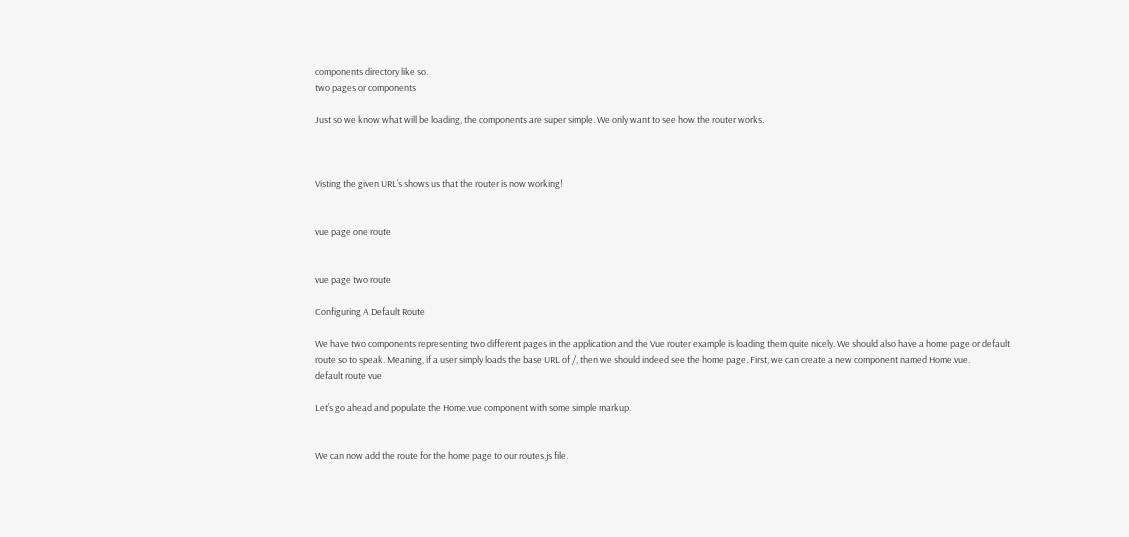components directory like so.
two pages or components

Just so we know what will be loading, the components are super simple. We only want to see how the router works.



Visting the given URL’s shows us that the router is now working!


vue page one route


vue page two route

Configuring A Default Route

We have two components representing two different pages in the application and the Vue router example is loading them quite nicely. We should also have a home page or default route so to speak. Meaning, if a user simply loads the base URL of /, then we should indeed see the home page. First, we can create a new component named Home.vue.
default route vue

Let’s go ahead and populate the Home.vue component with some simple markup.


We can now add the route for the home page to our routes.js file.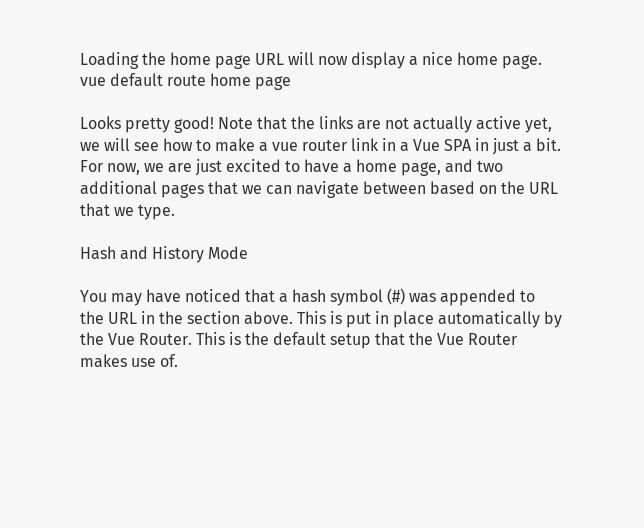Loading the home page URL will now display a nice home page.
vue default route home page

Looks pretty good! Note that the links are not actually active yet, we will see how to make a vue router link in a Vue SPA in just a bit. For now, we are just excited to have a home page, and two additional pages that we can navigate between based on the URL that we type.

Hash and History Mode

You may have noticed that a hash symbol (#) was appended to the URL in the section above. This is put in place automatically by the Vue Router. This is the default setup that the Vue Router makes use of.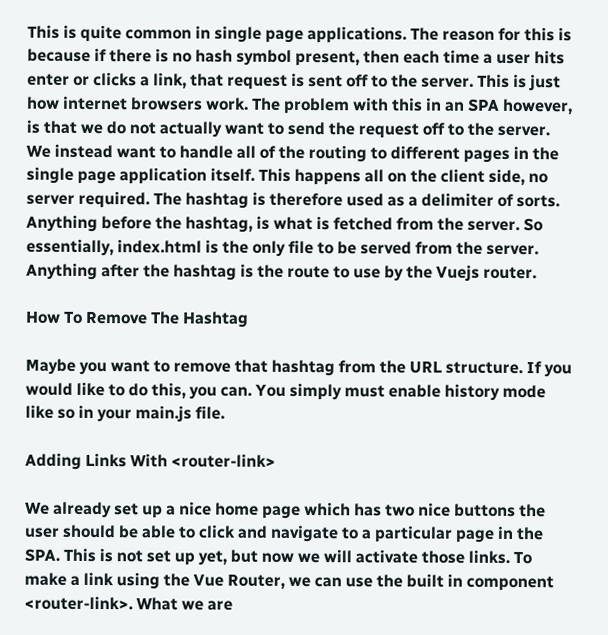This is quite common in single page applications. The reason for this is because if there is no hash symbol present, then each time a user hits enter or clicks a link, that request is sent off to the server. This is just how internet browsers work. The problem with this in an SPA however, is that we do not actually want to send the request off to the server. We instead want to handle all of the routing to different pages in the single page application itself. This happens all on the client side, no server required. The hashtag is therefore used as a delimiter of sorts. Anything before the hashtag, is what is fetched from the server. So essentially, index.html is the only file to be served from the server. Anything after the hashtag is the route to use by the Vuejs router.

How To Remove The Hashtag

Maybe you want to remove that hashtag from the URL structure. If you would like to do this, you can. You simply must enable history mode like so in your main.js file.

Adding Links With <router-link>

We already set up a nice home page which has two nice buttons the user should be able to click and navigate to a particular page in the SPA. This is not set up yet, but now we will activate those links. To make a link using the Vue Router, we can use the built in component <router-link>. What we are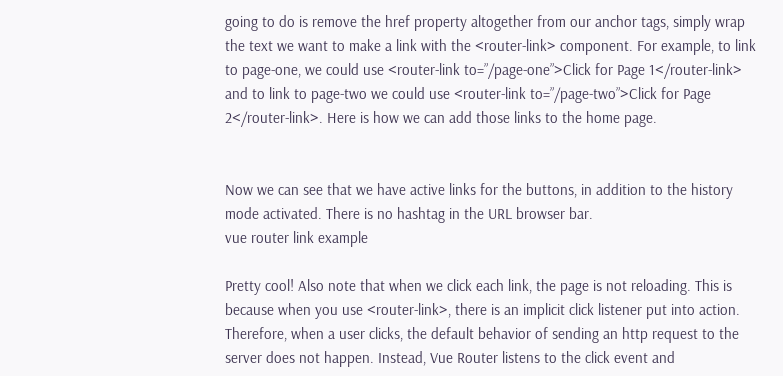going to do is remove the href property altogether from our anchor tags, simply wrap the text we want to make a link with the <router-link> component. For example, to link to page-one, we could use <router-link to=”/page-one”>Click for Page 1</router-link> and to link to page-two we could use <router-link to=”/page-two”>Click for Page 2</router-link>. Here is how we can add those links to the home page.


Now we can see that we have active links for the buttons, in addition to the history mode activated. There is no hashtag in the URL browser bar.
vue router link example

Pretty cool! Also note that when we click each link, the page is not reloading. This is because when you use <router-link>, there is an implicit click listener put into action. Therefore, when a user clicks, the default behavior of sending an http request to the server does not happen. Instead, Vue Router listens to the click event and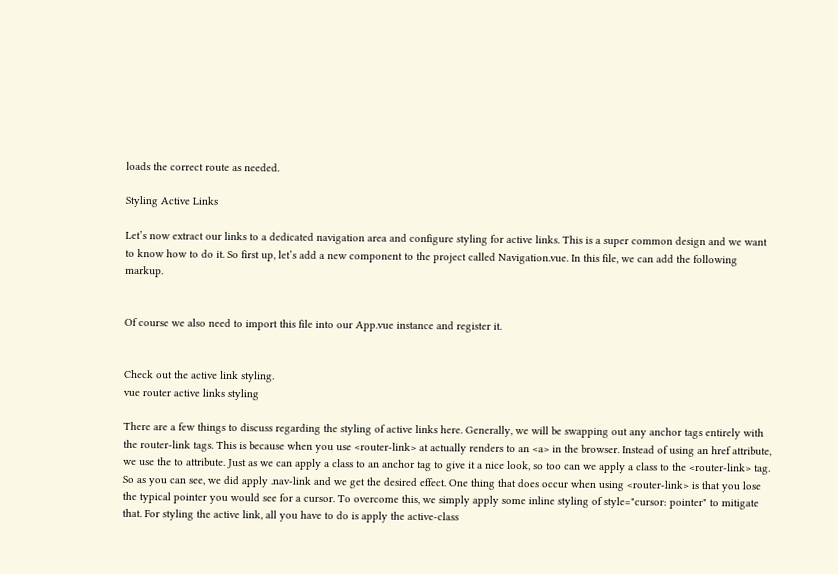loads the correct route as needed.

Styling Active Links

Let’s now extract our links to a dedicated navigation area and configure styling for active links. This is a super common design and we want to know how to do it. So first up, let’s add a new component to the project called Navigation.vue. In this file, we can add the following markup.


Of course we also need to import this file into our App.vue instance and register it.


Check out the active link styling.
vue router active links styling

There are a few things to discuss regarding the styling of active links here. Generally, we will be swapping out any anchor tags entirely with the router-link tags. This is because when you use <router-link> at actually renders to an <a> in the browser. Instead of using an href attribute, we use the to attribute. Just as we can apply a class to an anchor tag to give it a nice look, so too can we apply a class to the <router-link> tag. So as you can see, we did apply .nav-link and we get the desired effect. One thing that does occur when using <router-link> is that you lose the typical pointer you would see for a cursor. To overcome this, we simply apply some inline styling of style="cursor: pointer" to mitigate that. For styling the active link, all you have to do is apply the active-class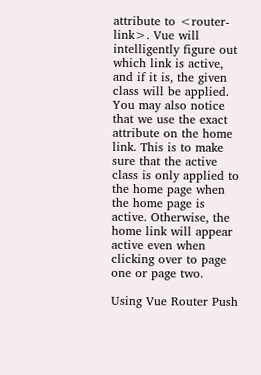attribute to <router-link>. Vue will intelligently figure out which link is active, and if it is, the given class will be applied. You may also notice that we use the exact attribute on the home link. This is to make sure that the active class is only applied to the home page when the home page is active. Otherwise, the home link will appear active even when clicking over to page one or page two.

Using Vue Router Push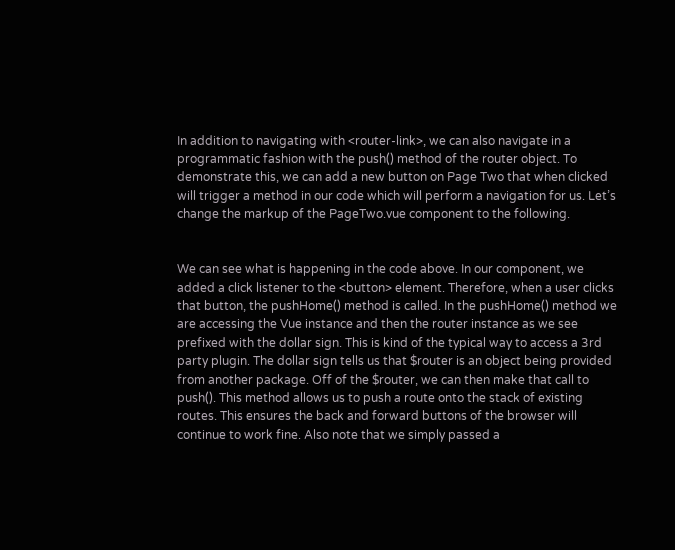In addition to navigating with <router-link>, we can also navigate in a programmatic fashion with the push() method of the router object. To demonstrate this, we can add a new button on Page Two that when clicked will trigger a method in our code which will perform a navigation for us. Let’s change the markup of the PageTwo.vue component to the following.


We can see what is happening in the code above. In our component, we added a click listener to the <button> element. Therefore, when a user clicks that button, the pushHome() method is called. In the pushHome() method we are accessing the Vue instance and then the router instance as we see prefixed with the dollar sign. This is kind of the typical way to access a 3rd party plugin. The dollar sign tells us that $router is an object being provided from another package. Off of the $router, we can then make that call to push(). This method allows us to push a route onto the stack of existing routes. This ensures the back and forward buttons of the browser will continue to work fine. Also note that we simply passed a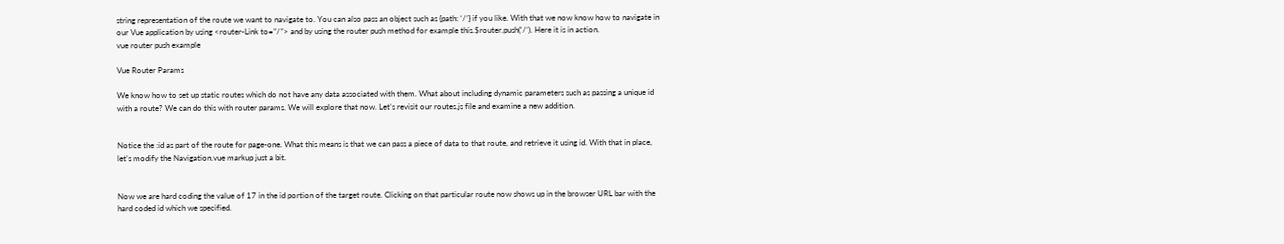string representation of the route we want to navigate to. You can also pass an object such as {path: ‘/’} if you like. With that we now know how to navigate in our Vue application by using <router-Link to=”/”> and by using the router push method for example this.$router.push(‘/’). Here it is in action.
vue router push example

Vue Router Params

We know how to set up static routes which do not have any data associated with them. What about including dynamic parameters such as passing a unique id with a route? We can do this with router params. We will explore that now. Let’s revisit our routes.js file and examine a new addition.


Notice the :id as part of the route for page-one. What this means is that we can pass a piece of data to that route, and retrieve it using id. With that in place, let’s modify the Navigation.vue markup just a bit.


Now we are hard coding the value of 17 in the id portion of the target route. Clicking on that particular route now shows up in the browser URL bar with the hard coded id which we specified.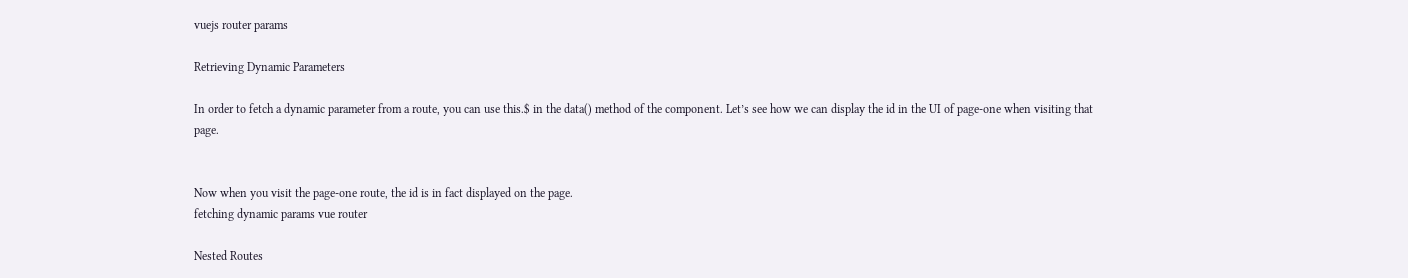vuejs router params

Retrieving Dynamic Parameters

In order to fetch a dynamic parameter from a route, you can use this.$ in the data() method of the component. Let’s see how we can display the id in the UI of page-one when visiting that page.


Now when you visit the page-one route, the id is in fact displayed on the page.
fetching dynamic params vue router

Nested Routes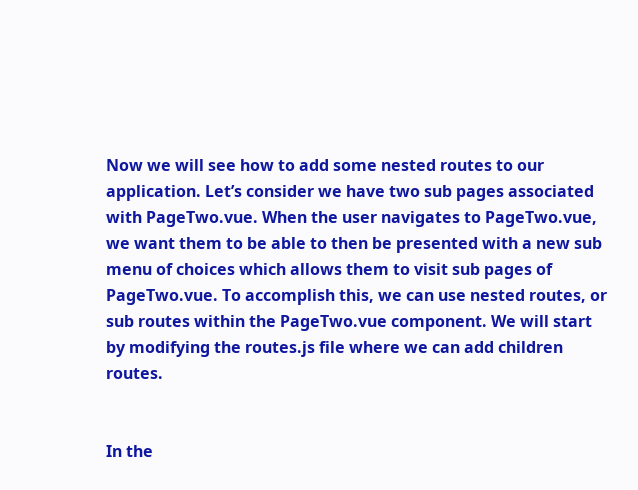Now we will see how to add some nested routes to our application. Let’s consider we have two sub pages associated with PageTwo.vue. When the user navigates to PageTwo.vue, we want them to be able to then be presented with a new sub menu of choices which allows them to visit sub pages of PageTwo.vue. To accomplish this, we can use nested routes, or sub routes within the PageTwo.vue component. We will start by modifying the routes.js file where we can add children routes.


In the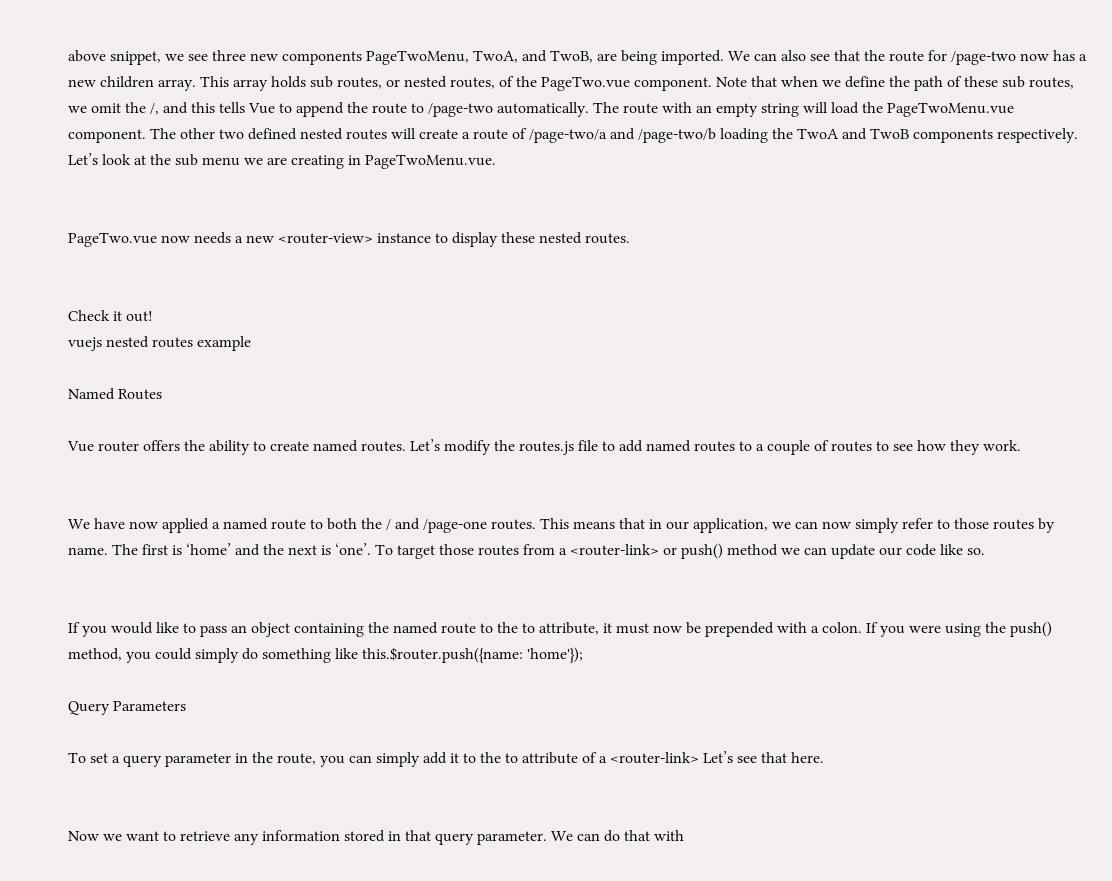above snippet, we see three new components PageTwoMenu, TwoA, and TwoB, are being imported. We can also see that the route for /page-two now has a new children array. This array holds sub routes, or nested routes, of the PageTwo.vue component. Note that when we define the path of these sub routes, we omit the /, and this tells Vue to append the route to /page-two automatically. The route with an empty string will load the PageTwoMenu.vue component. The other two defined nested routes will create a route of /page-two/a and /page-two/b loading the TwoA and TwoB components respectively. Let’s look at the sub menu we are creating in PageTwoMenu.vue.


PageTwo.vue now needs a new <router-view> instance to display these nested routes.


Check it out!
vuejs nested routes example

Named Routes

Vue router offers the ability to create named routes. Let’s modify the routes.js file to add named routes to a couple of routes to see how they work.


We have now applied a named route to both the / and /page-one routes. This means that in our application, we can now simply refer to those routes by name. The first is ‘home’ and the next is ‘one’. To target those routes from a <router-link> or push() method we can update our code like so.


If you would like to pass an object containing the named route to the to attribute, it must now be prepended with a colon. If you were using the push() method, you could simply do something like this.$router.push({name: 'home'});

Query Parameters

To set a query parameter in the route, you can simply add it to the to attribute of a <router-link> Let’s see that here.


Now we want to retrieve any information stored in that query parameter. We can do that with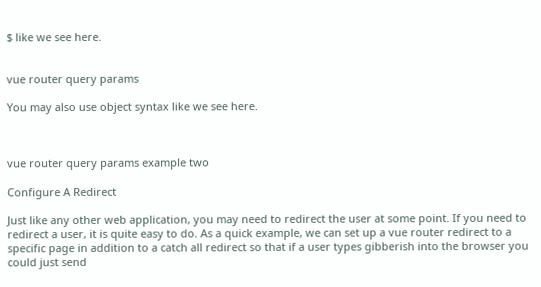$ like we see here.


vue router query params

You may also use object syntax like we see here.



vue router query params example two

Configure A Redirect

Just like any other web application, you may need to redirect the user at some point. If you need to redirect a user, it is quite easy to do. As a quick example, we can set up a vue router redirect to a specific page in addition to a catch all redirect so that if a user types gibberish into the browser you could just send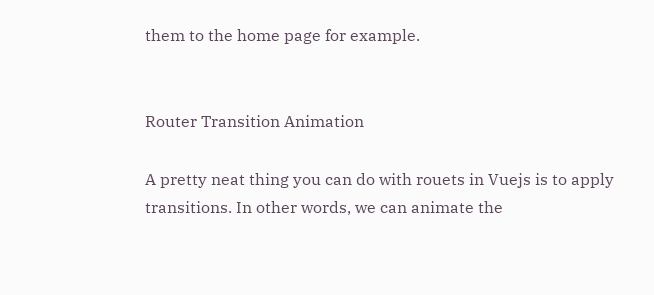them to the home page for example.


Router Transition Animation

A pretty neat thing you can do with rouets in Vuejs is to apply transitions. In other words, we can animate the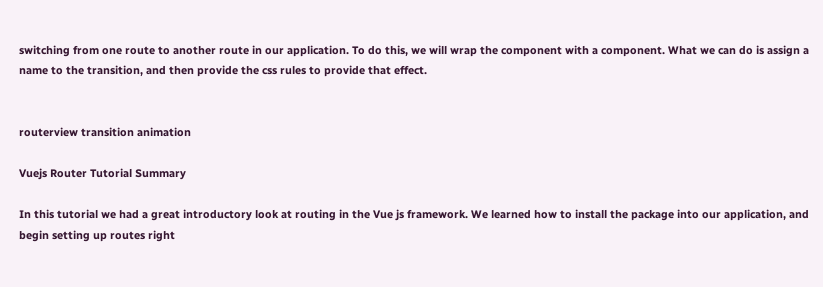switching from one route to another route in our application. To do this, we will wrap the component with a component. What we can do is assign a name to the transition, and then provide the css rules to provide that effect.


routerview transition animation

Vuejs Router Tutorial Summary

In this tutorial we had a great introductory look at routing in the Vue js framework. We learned how to install the package into our application, and begin setting up routes right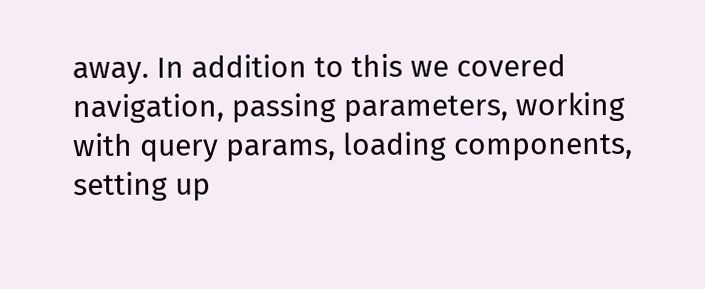away. In addition to this we covered navigation, passing parameters, working with query params, loading components, setting up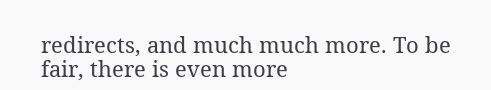redirects, and much much more. To be fair, there is even more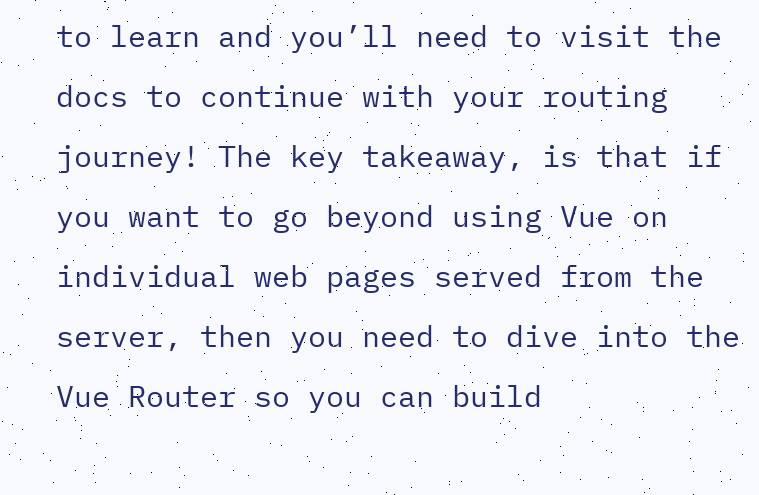to learn and you’ll need to visit the docs to continue with your routing journey! The key takeaway, is that if you want to go beyond using Vue on individual web pages served from the server, then you need to dive into the Vue Router so you can build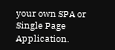your own SPA or Single Page Application.